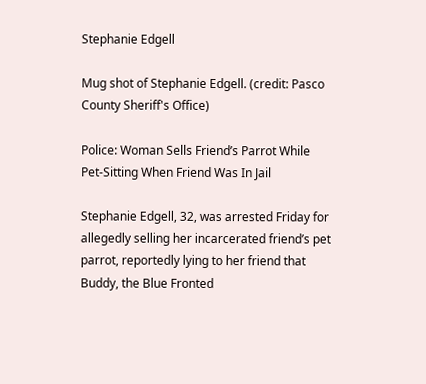Stephanie Edgell

Mug shot of Stephanie Edgell. (credit: Pasco County Sheriff's Office)

Police: Woman Sells Friend’s Parrot While Pet-Sitting When Friend Was In Jail

Stephanie Edgell, 32, was arrested Friday for allegedly selling her incarcerated friend’s pet parrot, reportedly lying to her friend that Buddy, the Blue Fronted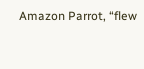Amazon Parrot, “flew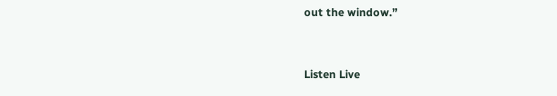out the window.”


Listen Live